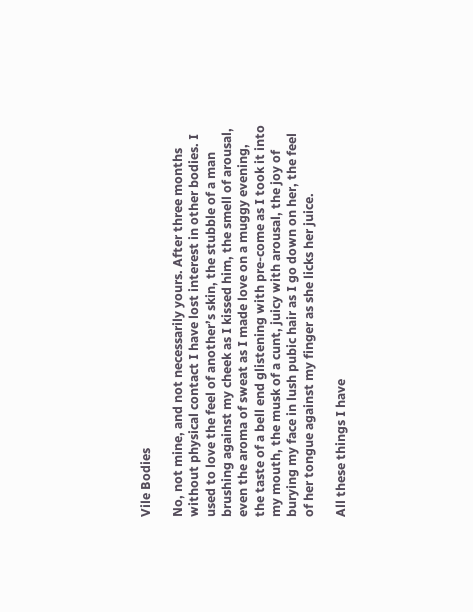Vile Bodies

No, not mine, and not necessarily yours. After three months without physical contact I have lost interest in other bodies. I used to love the feel of another’s skin, the stubble of a man brushing against my cheek as I kissed him, the smell of arousal, even the aroma of sweat as I made love on a muggy evening, the taste of a bell end glistening with pre-come as I took it into my mouth, the musk of a cunt, juicy with arousal, the joy of burying my face in lush pubic hair as I go down on her, the feel of her tongue against my finger as she licks her juice.

All these things I have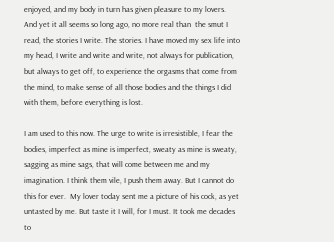enjoyed, and my body in turn has given pleasure to my lovers. And yet it all seems so long ago, no more real than  the smut I read, the stories I write. The stories. I have moved my sex life into my head, I write and write and write, not always for publication, but always to get off, to experience the orgasms that come from the mind, to make sense of all those bodies and the things I did with them, before everything is lost.

I am used to this now. The urge to write is irresistible, I fear the bodies, imperfect as mine is imperfect, sweaty as mine is sweaty, sagging as mine sags, that will come between me and my imagination. I think them vile, I push them away. But I cannot do this for ever.  My lover today sent me a picture of his cock, as yet untasted by me. But taste it I will, for I must. It took me decades to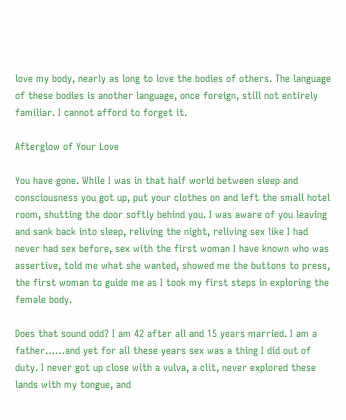love my body, nearly as long to love the bodies of others. The language of these bodies is another language, once foreign, still not entirely familiar. I cannot afford to forget it.

Afterglow of Your Love

You have gone. While I was in that half world between sleep and consciousness you got up, put your clothes on and left the small hotel room, shutting the door softly behind you. I was aware of you leaving and sank back into sleep, reliving the night, reliving sex like I had never had sex before, sex with the first woman I have known who was assertive, told me what she wanted, showed me the buttons to press, the first woman to guide me as I took my first steps in exploring the female body.

Does that sound odd? I am 42 after all and 15 years married. I am a father……and yet for all these years sex was a thing I did out of duty. I never got up close with a vulva, a clit, never explored these lands with my tongue, and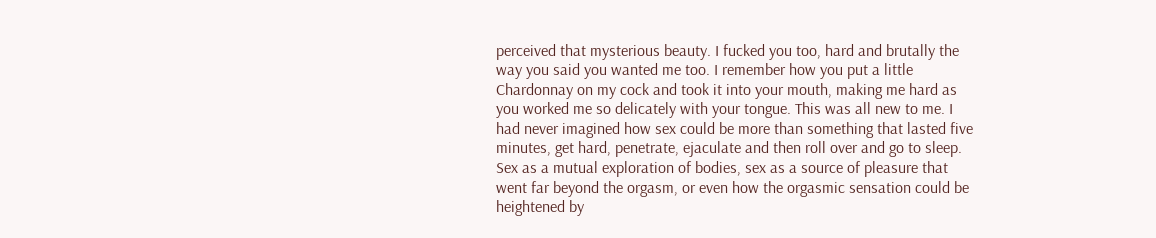perceived that mysterious beauty. I fucked you too, hard and brutally the way you said you wanted me too. I remember how you put a little Chardonnay on my cock and took it into your mouth, making me hard as you worked me so delicately with your tongue. This was all new to me. I had never imagined how sex could be more than something that lasted five minutes, get hard, penetrate, ejaculate and then roll over and go to sleep. Sex as a mutual exploration of bodies, sex as a source of pleasure that went far beyond the orgasm, or even how the orgasmic sensation could be heightened by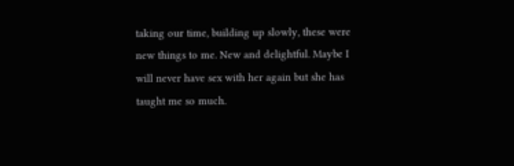taking our time, building up slowly, these were new things to me. New and delightful. Maybe I will never have sex with her again but she has taught me so much.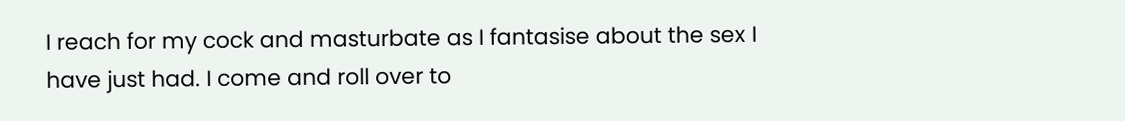I reach for my cock and masturbate as I fantasise about the sex I have just had. I come and roll over to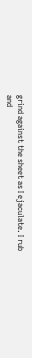grind against the sheet as I ejaculate. I rub and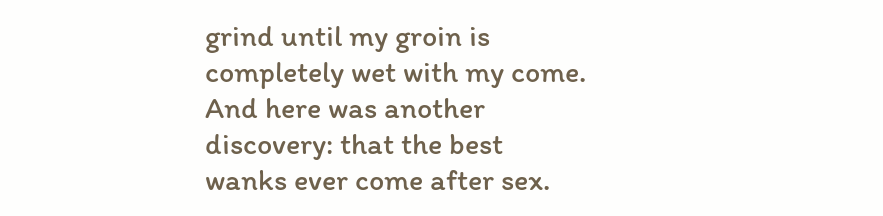grind until my groin is completely wet with my come. And here was another discovery: that the best wanks ever come after sex.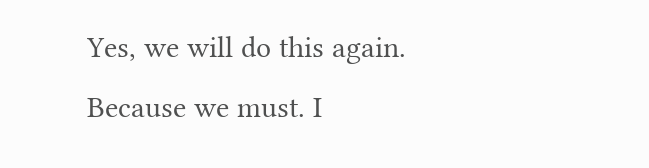Yes, we will do this again. Because we must. I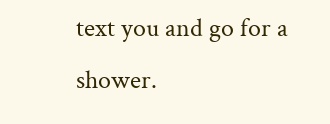text you and go for a shower.